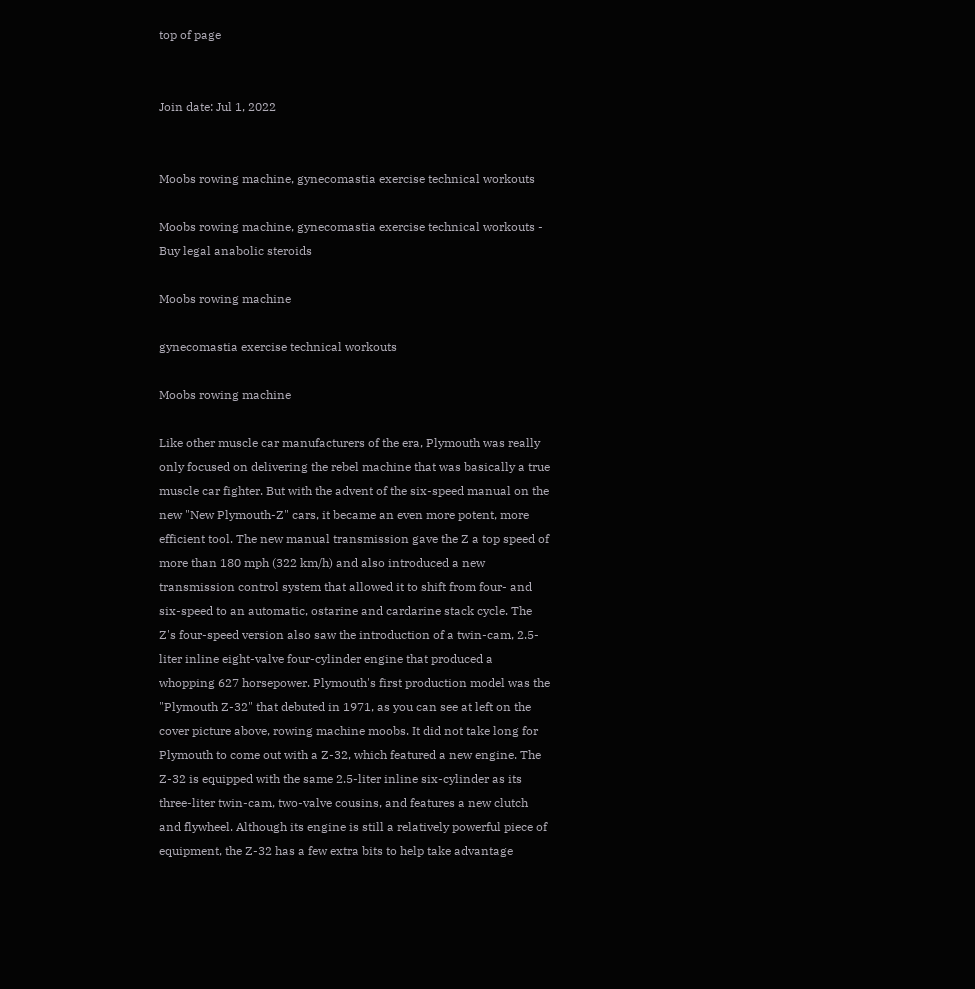top of page


Join date: Jul 1, 2022


Moobs rowing machine, gynecomastia exercise technical workouts

Moobs rowing machine, gynecomastia exercise technical workouts - Buy legal anabolic steroids

Moobs rowing machine

gynecomastia exercise technical workouts

Moobs rowing machine

Like other muscle car manufacturers of the era, Plymouth was really only focused on delivering the rebel machine that was basically a true muscle car fighter. But with the advent of the six-speed manual on the new "New Plymouth-Z" cars, it became an even more potent, more efficient tool. The new manual transmission gave the Z a top speed of more than 180 mph (322 km/h) and also introduced a new transmission control system that allowed it to shift from four- and six-speed to an automatic, ostarine and cardarine stack cycle. The Z's four-speed version also saw the introduction of a twin-cam, 2.5-liter inline eight-valve four-cylinder engine that produced a whopping 627 horsepower. Plymouth's first production model was the "Plymouth Z-32" that debuted in 1971, as you can see at left on the cover picture above, rowing machine moobs. It did not take long for Plymouth to come out with a Z-32, which featured a new engine. The Z-32 is equipped with the same 2.5-liter inline six-cylinder as its three-liter twin-cam, two-valve cousins, and features a new clutch and flywheel. Although its engine is still a relatively powerful piece of equipment, the Z-32 has a few extra bits to help take advantage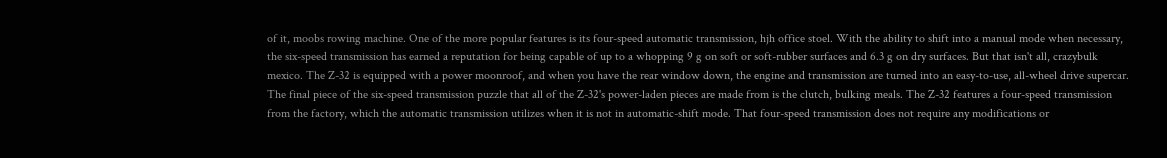of it, moobs rowing machine. One of the more popular features is its four-speed automatic transmission, hjh office stoel. With the ability to shift into a manual mode when necessary, the six-speed transmission has earned a reputation for being capable of up to a whopping 9 g on soft or soft-rubber surfaces and 6.3 g on dry surfaces. But that isn't all, crazybulk mexico. The Z-32 is equipped with a power moonroof, and when you have the rear window down, the engine and transmission are turned into an easy-to-use, all-wheel drive supercar. The final piece of the six-speed transmission puzzle that all of the Z-32's power-laden pieces are made from is the clutch, bulking meals. The Z-32 features a four-speed transmission from the factory, which the automatic transmission utilizes when it is not in automatic-shift mode. That four-speed transmission does not require any modifications or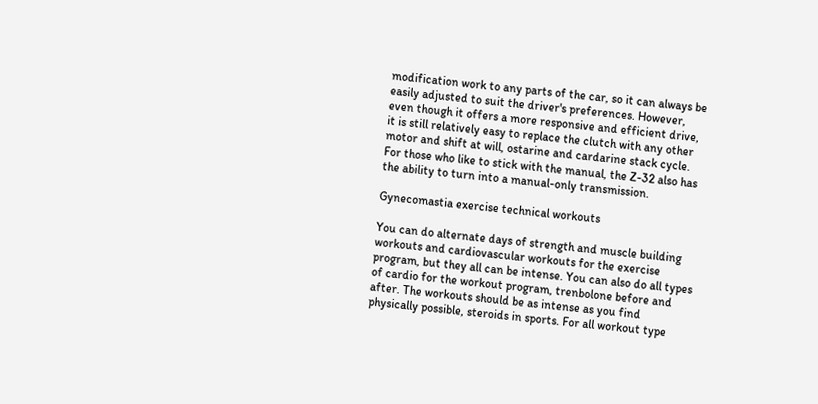modification work to any parts of the car, so it can always be easily adjusted to suit the driver's preferences. However, even though it offers a more responsive and efficient drive, it is still relatively easy to replace the clutch with any other motor and shift at will, ostarine and cardarine stack cycle. For those who like to stick with the manual, the Z-32 also has the ability to turn into a manual-only transmission.

Gynecomastia exercise technical workouts

You can do alternate days of strength and muscle building workouts and cardiovascular workouts for the exercise program, but they all can be intense. You can also do all types of cardio for the workout program, trenbolone before and after. The workouts should be as intense as you find physically possible, steroids in sports. For all workout type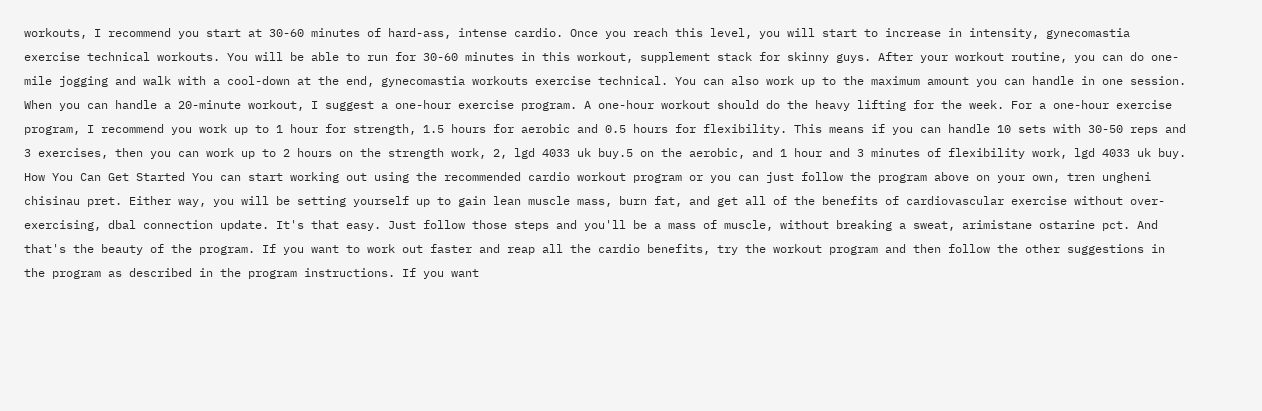workouts, I recommend you start at 30-60 minutes of hard-ass, intense cardio. Once you reach this level, you will start to increase in intensity, gynecomastia exercise technical workouts. You will be able to run for 30-60 minutes in this workout, supplement stack for skinny guys. After your workout routine, you can do one-mile jogging and walk with a cool-down at the end, gynecomastia workouts exercise technical. You can also work up to the maximum amount you can handle in one session. When you can handle a 20-minute workout, I suggest a one-hour exercise program. A one-hour workout should do the heavy lifting for the week. For a one-hour exercise program, I recommend you work up to 1 hour for strength, 1.5 hours for aerobic and 0.5 hours for flexibility. This means if you can handle 10 sets with 30-50 reps and 3 exercises, then you can work up to 2 hours on the strength work, 2, lgd 4033 uk buy.5 on the aerobic, and 1 hour and 3 minutes of flexibility work, lgd 4033 uk buy. How You Can Get Started You can start working out using the recommended cardio workout program or you can just follow the program above on your own, tren ungheni chisinau pret. Either way, you will be setting yourself up to gain lean muscle mass, burn fat, and get all of the benefits of cardiovascular exercise without over-exercising, dbal connection update. It's that easy. Just follow those steps and you'll be a mass of muscle, without breaking a sweat, arimistane ostarine pct. And that's the beauty of the program. If you want to work out faster and reap all the cardio benefits, try the workout program and then follow the other suggestions in the program as described in the program instructions. If you want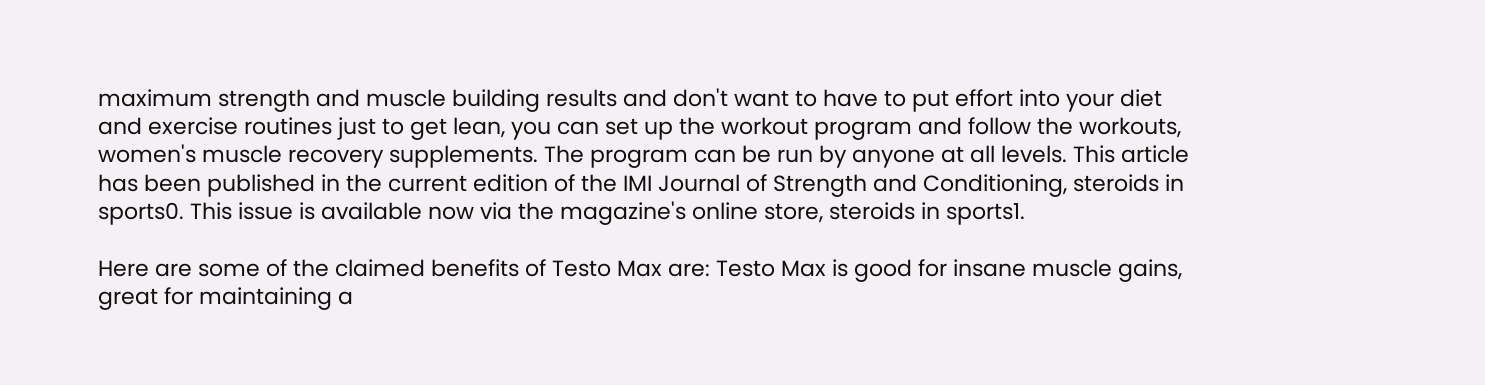maximum strength and muscle building results and don't want to have to put effort into your diet and exercise routines just to get lean, you can set up the workout program and follow the workouts, women's muscle recovery supplements. The program can be run by anyone at all levels. This article has been published in the current edition of the IMI Journal of Strength and Conditioning, steroids in sports0. This issue is available now via the magazine's online store, steroids in sports1.

Here are some of the claimed benefits of Testo Max are: Testo Max is good for insane muscle gains, great for maintaining a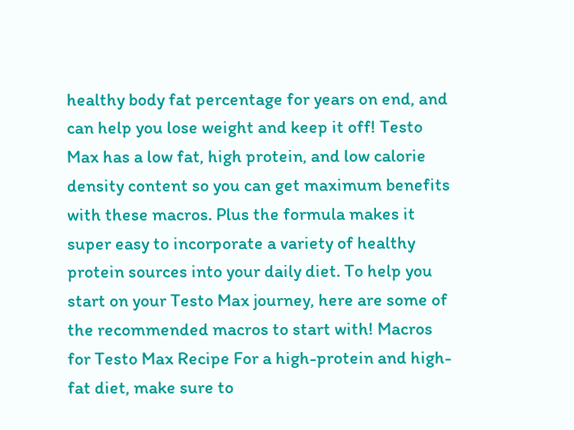healthy body fat percentage for years on end, and can help you lose weight and keep it off! Testo Max has a low fat, high protein, and low calorie density content so you can get maximum benefits with these macros. Plus the formula makes it super easy to incorporate a variety of healthy protein sources into your daily diet. To help you start on your Testo Max journey, here are some of the recommended macros to start with! Macros for Testo Max Recipe For a high-protein and high-fat diet, make sure to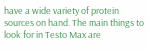have a wide variety of protein sources on hand. The main things to look for in Testo Max are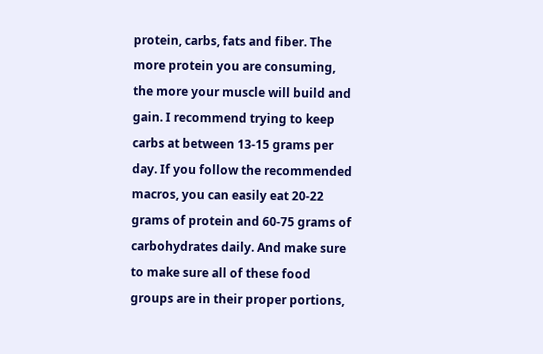protein, carbs, fats and fiber. The more protein you are consuming, the more your muscle will build and gain. I recommend trying to keep carbs at between 13-15 grams per day. If you follow the recommended macros, you can easily eat 20-22 grams of protein and 60-75 grams of carbohydrates daily. And make sure to make sure all of these food groups are in their proper portions,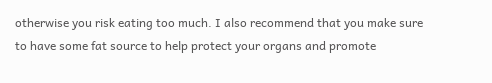otherwise you risk eating too much. I also recommend that you make sure to have some fat source to help protect your organs and promote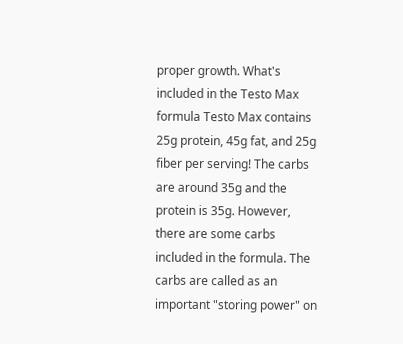proper growth. What's included in the Testo Max formula Testo Max contains 25g protein, 45g fat, and 25g fiber per serving! The carbs are around 35g and the protein is 35g. However, there are some carbs included in the formula. The carbs are called as an important "storing power" on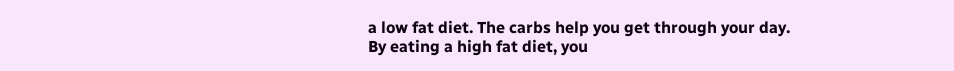a low fat diet. The carbs help you get through your day. By eating a high fat diet, you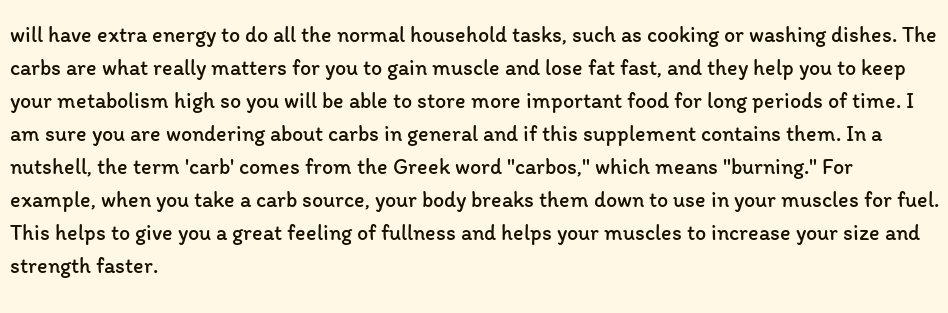will have extra energy to do all the normal household tasks, such as cooking or washing dishes. The carbs are what really matters for you to gain muscle and lose fat fast, and they help you to keep your metabolism high so you will be able to store more important food for long periods of time. I am sure you are wondering about carbs in general and if this supplement contains them. In a nutshell, the term 'carb' comes from the Greek word "carbos," which means "burning." For example, when you take a carb source, your body breaks them down to use in your muscles for fuel. This helps to give you a great feeling of fullness and helps your muscles to increase your size and strength faster.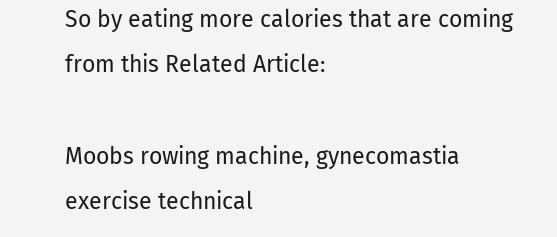So by eating more calories that are coming from this Related Article:

Moobs rowing machine, gynecomastia exercise technical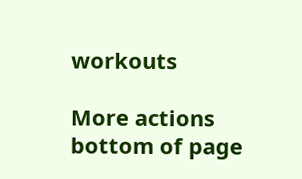workouts

More actions
bottom of page